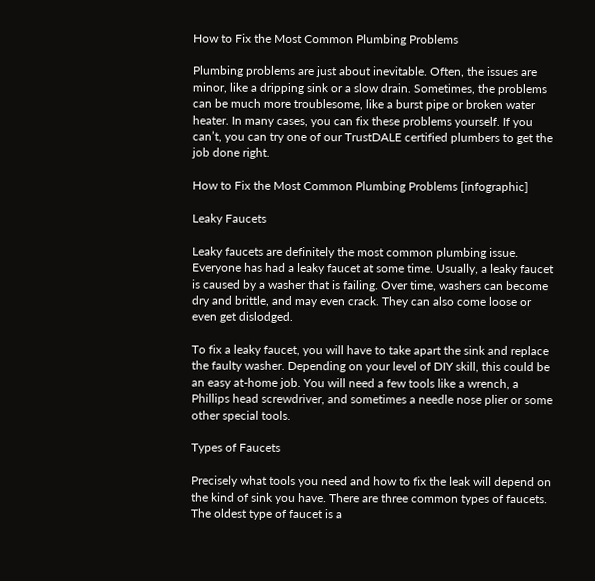How to Fix the Most Common Plumbing Problems

Plumbing problems are just about inevitable. Often, the issues are minor, like a dripping sink or a slow drain. Sometimes, the problems can be much more troublesome, like a burst pipe or broken water heater. In many cases, you can fix these problems yourself. If you can’t, you can try one of our TrustDALE certified plumbers to get the job done right.

How to Fix the Most Common Plumbing Problems [infographic]

Leaky Faucets

Leaky faucets are definitely the most common plumbing issue. Everyone has had a leaky faucet at some time. Usually, a leaky faucet is caused by a washer that is failing. Over time, washers can become dry and brittle, and may even crack. They can also come loose or even get dislodged.

To fix a leaky faucet, you will have to take apart the sink and replace the faulty washer. Depending on your level of DIY skill, this could be an easy at-home job. You will need a few tools like a wrench, a Phillips head screwdriver, and sometimes a needle nose plier or some other special tools.

Types of Faucets

Precisely what tools you need and how to fix the leak will depend on the kind of sink you have. There are three common types of faucets. The oldest type of faucet is a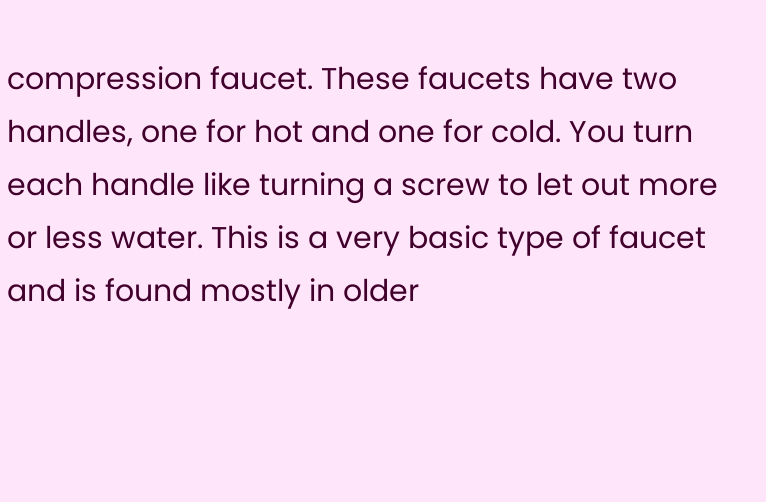compression faucet. These faucets have two handles, one for hot and one for cold. You turn each handle like turning a screw to let out more or less water. This is a very basic type of faucet and is found mostly in older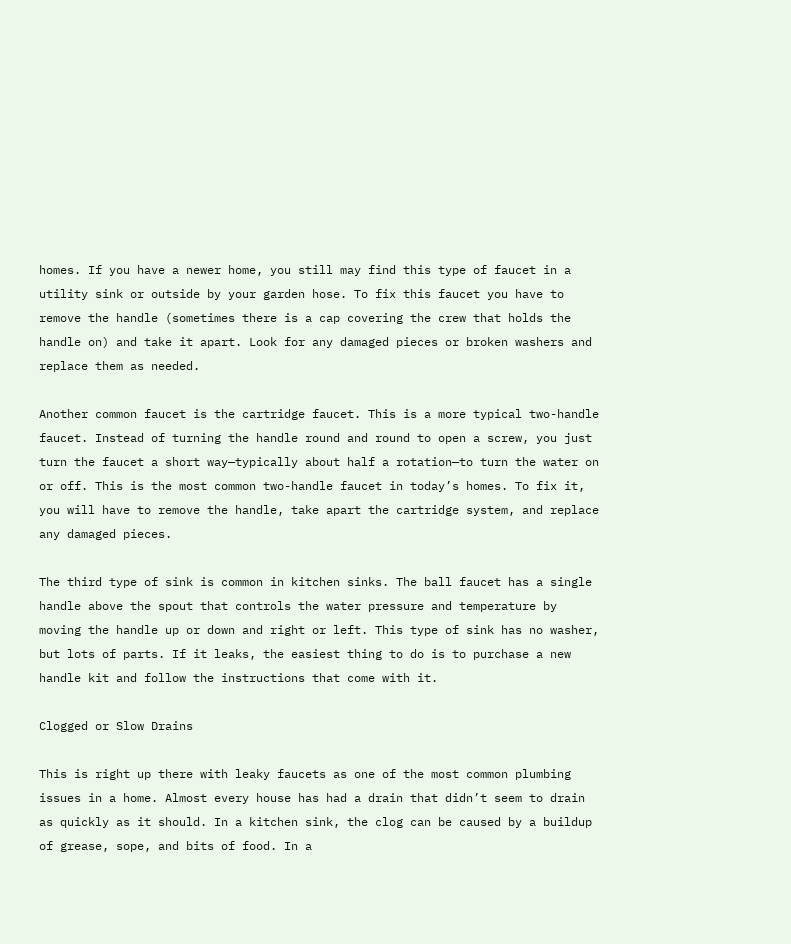homes. If you have a newer home, you still may find this type of faucet in a utility sink or outside by your garden hose. To fix this faucet you have to remove the handle (sometimes there is a cap covering the crew that holds the handle on) and take it apart. Look for any damaged pieces or broken washers and replace them as needed.

Another common faucet is the cartridge faucet. This is a more typical two-handle faucet. Instead of turning the handle round and round to open a screw, you just turn the faucet a short way—typically about half a rotation—to turn the water on or off. This is the most common two-handle faucet in today’s homes. To fix it, you will have to remove the handle, take apart the cartridge system, and replace any damaged pieces.

The third type of sink is common in kitchen sinks. The ball faucet has a single handle above the spout that controls the water pressure and temperature by moving the handle up or down and right or left. This type of sink has no washer, but lots of parts. If it leaks, the easiest thing to do is to purchase a new handle kit and follow the instructions that come with it.

Clogged or Slow Drains

This is right up there with leaky faucets as one of the most common plumbing issues in a home. Almost every house has had a drain that didn’t seem to drain as quickly as it should. In a kitchen sink, the clog can be caused by a buildup of grease, sope, and bits of food. In a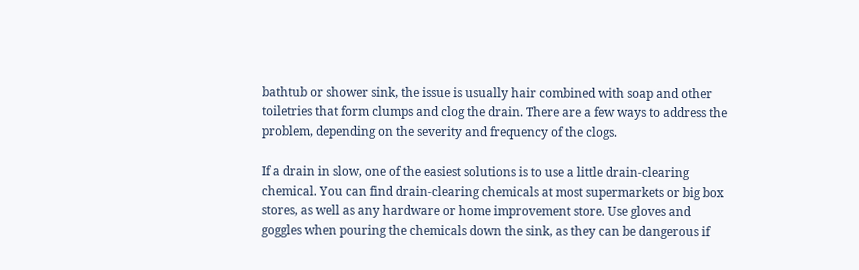bathtub or shower sink, the issue is usually hair combined with soap and other toiletries that form clumps and clog the drain. There are a few ways to address the problem, depending on the severity and frequency of the clogs.

If a drain in slow, one of the easiest solutions is to use a little drain-clearing chemical. You can find drain-clearing chemicals at most supermarkets or big box stores, as well as any hardware or home improvement store. Use gloves and goggles when pouring the chemicals down the sink, as they can be dangerous if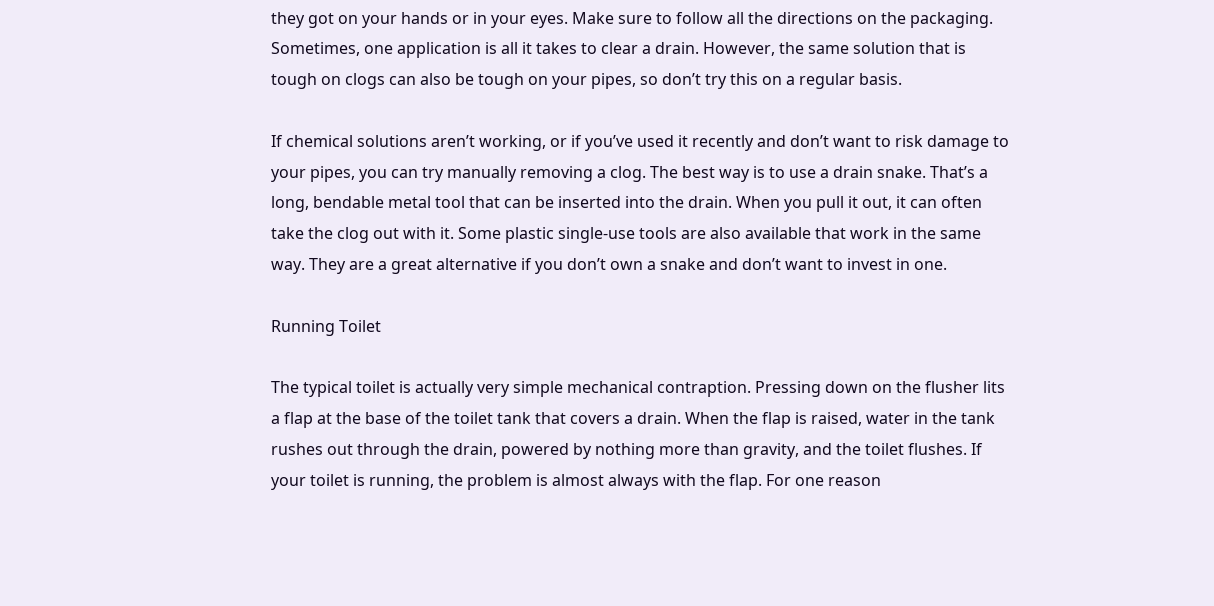they got on your hands or in your eyes. Make sure to follow all the directions on the packaging. Sometimes, one application is all it takes to clear a drain. However, the same solution that is tough on clogs can also be tough on your pipes, so don’t try this on a regular basis.

If chemical solutions aren’t working, or if you’ve used it recently and don’t want to risk damage to your pipes, you can try manually removing a clog. The best way is to use a drain snake. That’s a long, bendable metal tool that can be inserted into the drain. When you pull it out, it can often take the clog out with it. Some plastic single-use tools are also available that work in the same way. They are a great alternative if you don’t own a snake and don’t want to invest in one.

Running Toilet

The typical toilet is actually very simple mechanical contraption. Pressing down on the flusher lits a flap at the base of the toilet tank that covers a drain. When the flap is raised, water in the tank rushes out through the drain, powered by nothing more than gravity, and the toilet flushes. If your toilet is running, the problem is almost always with the flap. For one reason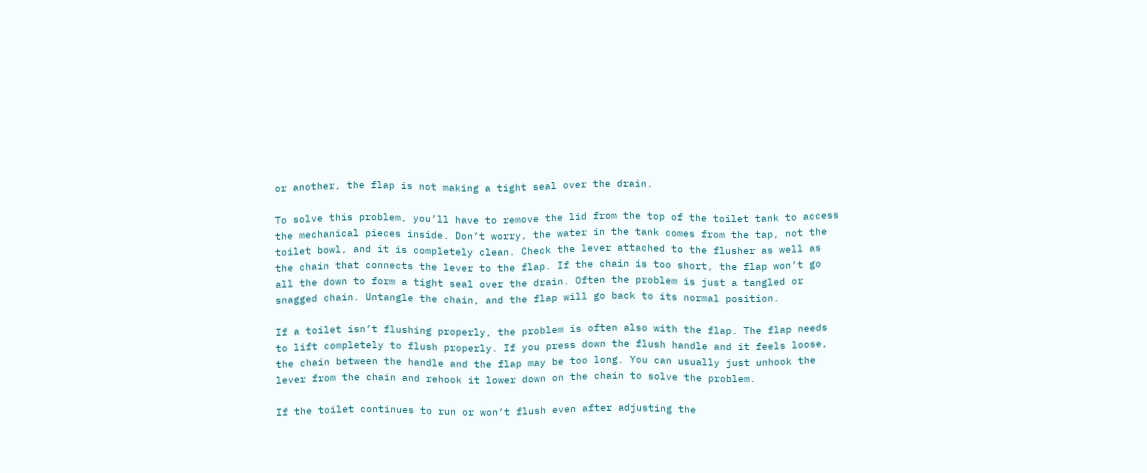or another, the flap is not making a tight seal over the drain.

To solve this problem, you’ll have to remove the lid from the top of the toilet tank to access the mechanical pieces inside. Don’t worry, the water in the tank comes from the tap, not the toilet bowl, and it is completely clean. Check the lever attached to the flusher as well as the chain that connects the lever to the flap. If the chain is too short, the flap won’t go all the down to form a tight seal over the drain. Often the problem is just a tangled or snagged chain. Untangle the chain, and the flap will go back to its normal position.

If a toilet isn’t flushing properly, the problem is often also with the flap. The flap needs to lift completely to flush properly. If you press down the flush handle and it feels loose, the chain between the handle and the flap may be too long. You can usually just unhook the lever from the chain and rehook it lower down on the chain to solve the problem.

If the toilet continues to run or won’t flush even after adjusting the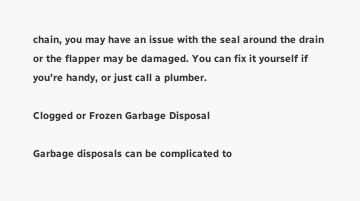chain, you may have an issue with the seal around the drain or the flapper may be damaged. You can fix it yourself if you’re handy, or just call a plumber.

Clogged or Frozen Garbage Disposal

Garbage disposals can be complicated to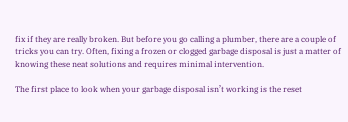fix if they are really broken. But before you go calling a plumber, there are a couple of tricks you can try. Often, fixing a frozen or clogged garbage disposal is just a matter of knowing these neat solutions and requires minimal intervention.

The first place to look when your garbage disposal isn’t working is the reset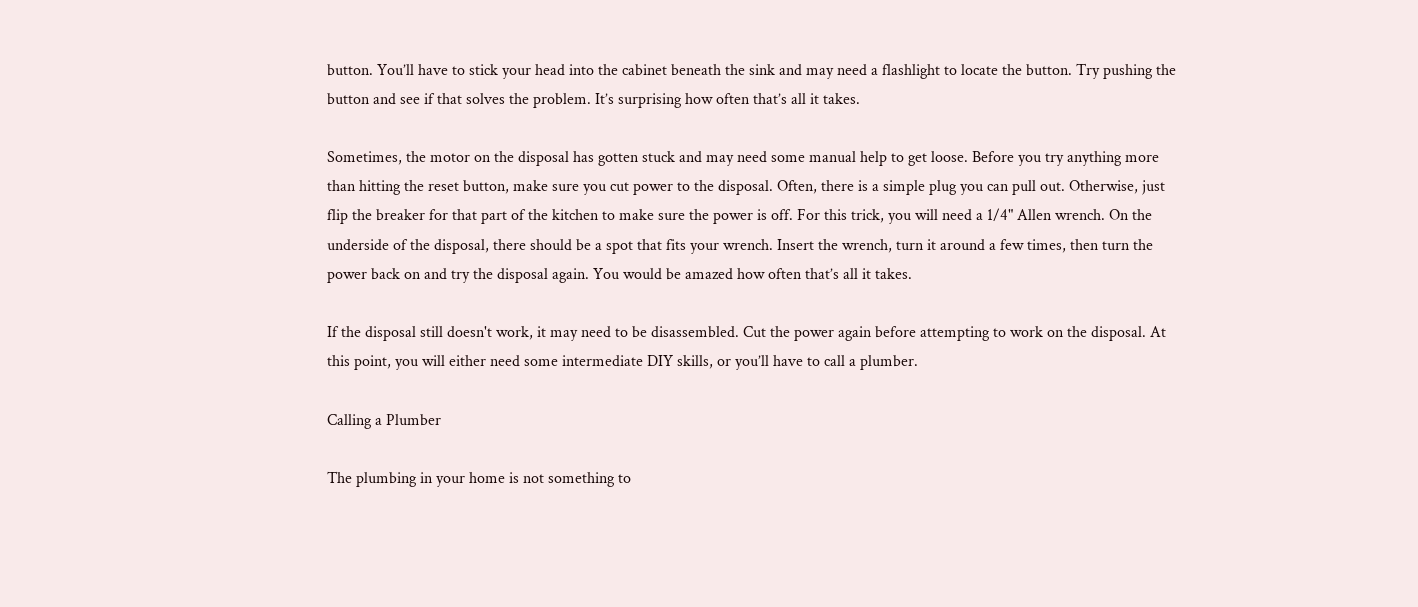button. You’ll have to stick your head into the cabinet beneath the sink and may need a flashlight to locate the button. Try pushing the button and see if that solves the problem. It’s surprising how often that’s all it takes.

Sometimes, the motor on the disposal has gotten stuck and may need some manual help to get loose. Before you try anything more than hitting the reset button, make sure you cut power to the disposal. Often, there is a simple plug you can pull out. Otherwise, just flip the breaker for that part of the kitchen to make sure the power is off. For this trick, you will need a 1/4" Allen wrench. On the underside of the disposal, there should be a spot that fits your wrench. Insert the wrench, turn it around a few times, then turn the power back on and try the disposal again. You would be amazed how often that’s all it takes.

If the disposal still doesn't work, it may need to be disassembled. Cut the power again before attempting to work on the disposal. At this point, you will either need some intermediate DIY skills, or you’ll have to call a plumber.

Calling a Plumber

The plumbing in your home is not something to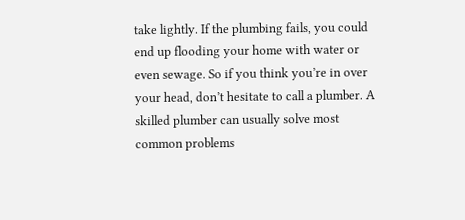take lightly. If the plumbing fails, you could end up flooding your home with water or even sewage. So if you think you’re in over your head, don’t hesitate to call a plumber. A skilled plumber can usually solve most common problems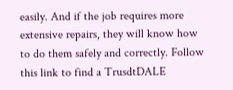easily. And if the job requires more extensive repairs, they will know how to do them safely and correctly. Follow this link to find a TrusdtDALE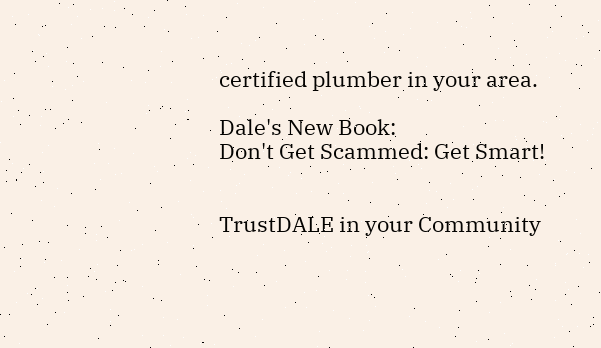certified plumber in your area.

Dale's New Book:
Don't Get Scammed: Get Smart!


TrustDALE in your Community